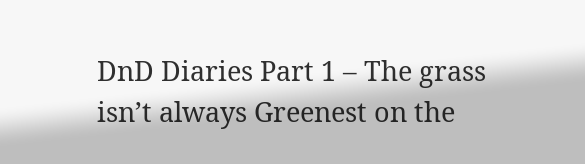DnD Diaries Part 1 – The grass isn’t always Greenest on the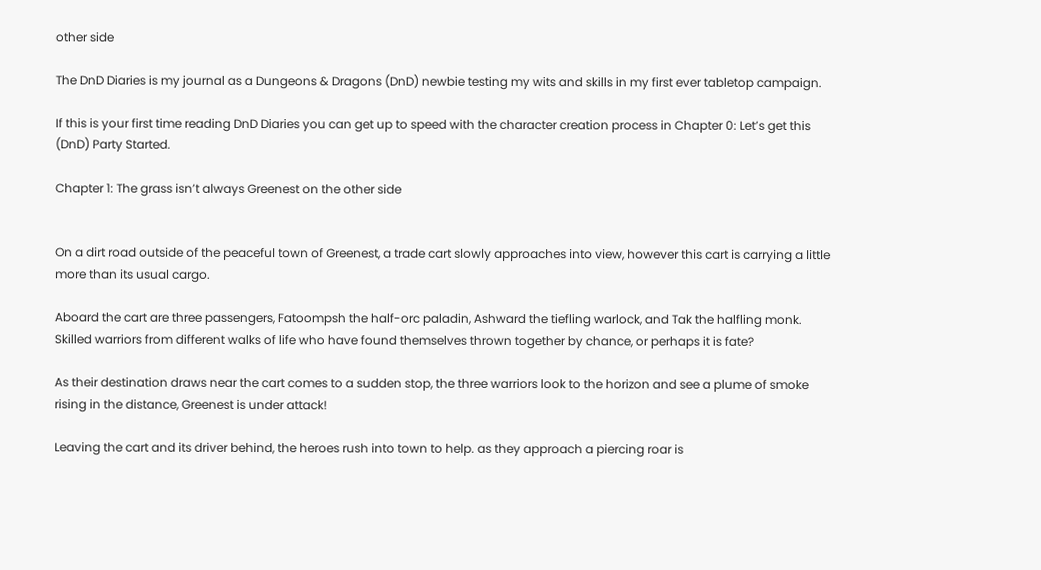other side

The DnD Diaries is my journal as a Dungeons & Dragons (DnD) newbie testing my wits and skills in my first ever tabletop campaign.

If this is your first time reading DnD Diaries you can get up to speed with the character creation process in Chapter 0: Let’s get this (DnD) Party Started.

Chapter 1: The grass isn’t always Greenest on the other side


On a dirt road outside of the peaceful town of Greenest, a trade cart slowly approaches into view, however this cart is carrying a little more than its usual cargo.

Aboard the cart are three passengers, Fatoompsh the half-orc paladin, Ashward the tiefling warlock, and Tak the halfling monk. Skilled warriors from different walks of life who have found themselves thrown together by chance, or perhaps it is fate?

As their destination draws near the cart comes to a sudden stop, the three warriors look to the horizon and see a plume of smoke rising in the distance, Greenest is under attack!

Leaving the cart and its driver behind, the heroes rush into town to help. as they approach a piercing roar is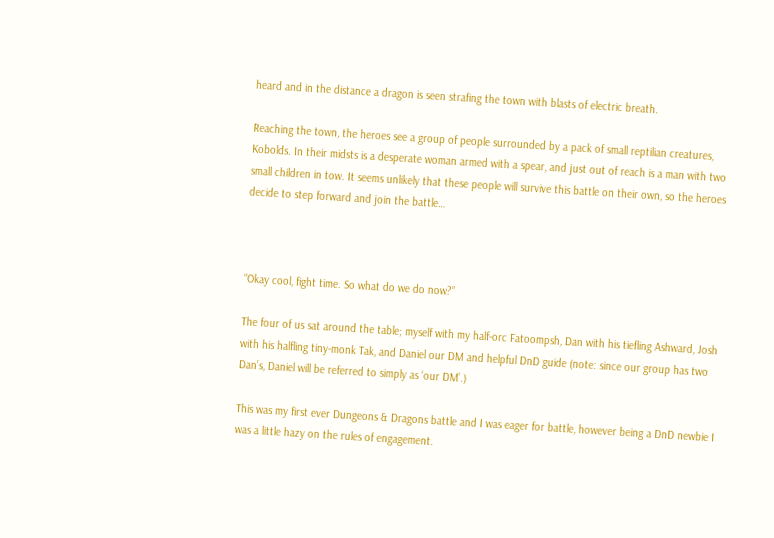heard and in the distance a dragon is seen strafing the town with blasts of electric breath.

Reaching the town, the heroes see a group of people surrounded by a pack of small reptilian creatures, Kobolds. In their midsts is a desperate woman armed with a spear, and just out of reach is a man with two small children in tow. It seems unlikely that these people will survive this battle on their own, so the heroes decide to step forward and join the battle…



“Okay cool, fight time. So what do we do now?”

The four of us sat around the table; myself with my half-orc Fatoompsh, Dan with his tiefling Ashward, Josh with his halfling tiny-monk Tak, and Daniel our DM and helpful DnD guide (note: since our group has two Dan’s, Daniel will be referred to simply as ‘our DM’.)

This was my first ever Dungeons & Dragons battle and I was eager for battle, however being a DnD newbie I was a little hazy on the rules of engagement.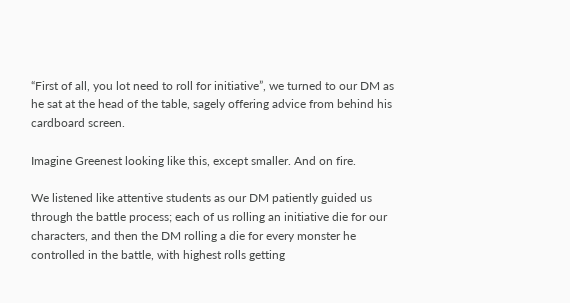“First of all, you lot need to roll for initiative”, we turned to our DM as he sat at the head of the table, sagely offering advice from behind his cardboard screen.

Imagine Greenest looking like this, except smaller. And on fire.

We listened like attentive students as our DM patiently guided us through the battle process; each of us rolling an initiative die for our characters, and then the DM rolling a die for every monster he controlled in the battle, with highest rolls getting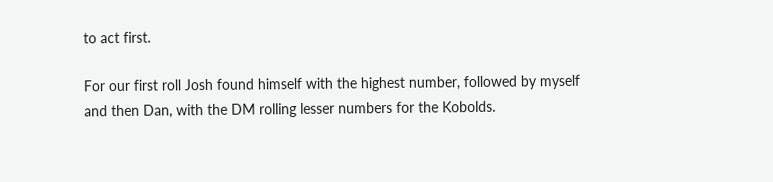to act first.

For our first roll Josh found himself with the highest number, followed by myself and then Dan, with the DM rolling lesser numbers for the Kobolds.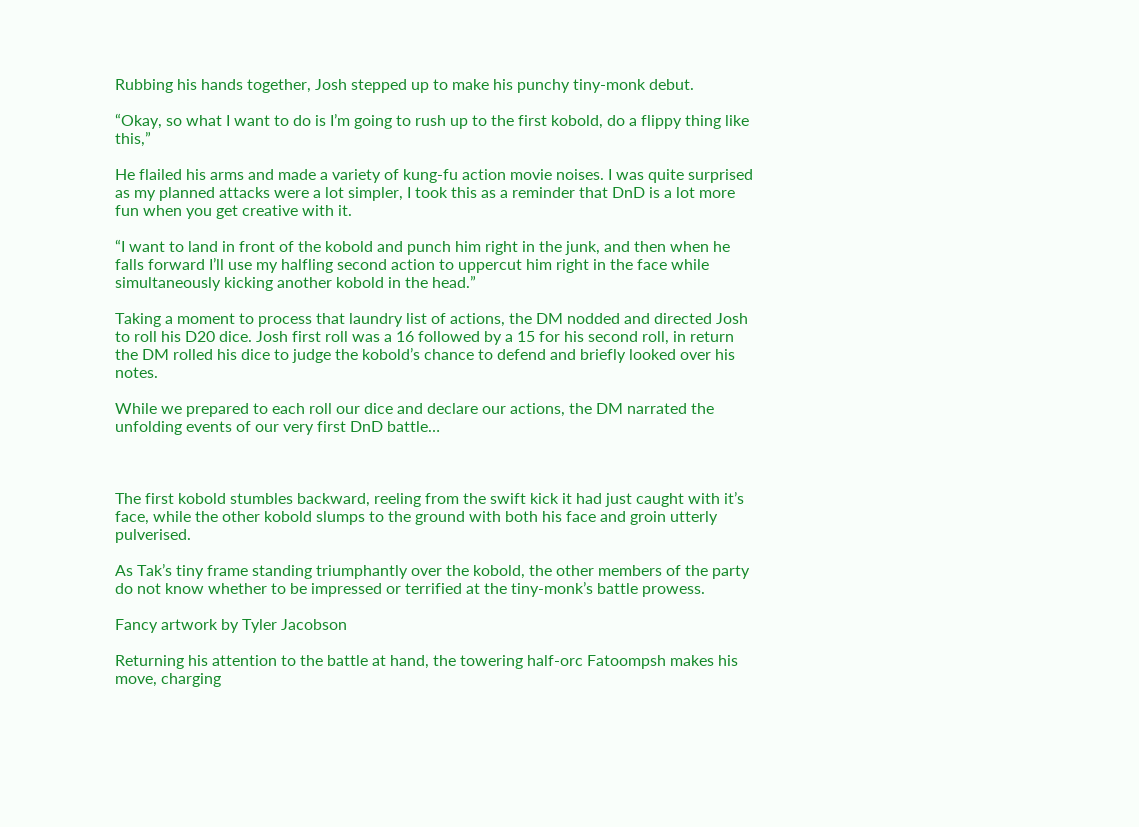Rubbing his hands together, Josh stepped up to make his punchy tiny-monk debut.

“Okay, so what I want to do is I’m going to rush up to the first kobold, do a flippy thing like this,”

He flailed his arms and made a variety of kung-fu action movie noises. I was quite surprised as my planned attacks were a lot simpler, I took this as a reminder that DnD is a lot more fun when you get creative with it.

“I want to land in front of the kobold and punch him right in the junk, and then when he falls forward I’ll use my halfling second action to uppercut him right in the face while simultaneously kicking another kobold in the head.”

Taking a moment to process that laundry list of actions, the DM nodded and directed Josh to roll his D20 dice. Josh first roll was a 16 followed by a 15 for his second roll, in return the DM rolled his dice to judge the kobold’s chance to defend and briefly looked over his notes.

While we prepared to each roll our dice and declare our actions, the DM narrated the unfolding events of our very first DnD battle…



The first kobold stumbles backward, reeling from the swift kick it had just caught with it’s face, while the other kobold slumps to the ground with both his face and groin utterly pulverised.

As Tak’s tiny frame standing triumphantly over the kobold, the other members of the party do not know whether to be impressed or terrified at the tiny-monk’s battle prowess.

Fancy artwork by Tyler Jacobson

Returning his attention to the battle at hand, the towering half-orc Fatoompsh makes his move, charging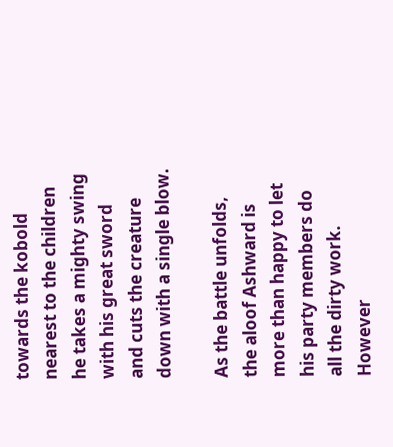towards the kobold nearest to the children he takes a mighty swing with his great sword and cuts the creature down with a single blow.

As the battle unfolds, the aloof Ashward is more than happy to let his party members do all the dirty work. However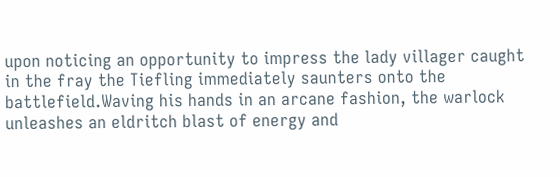upon noticing an opportunity to impress the lady villager caught in the fray the Tiefling immediately saunters onto the battlefield.Waving his hands in an arcane fashion, the warlock unleashes an eldritch blast of energy and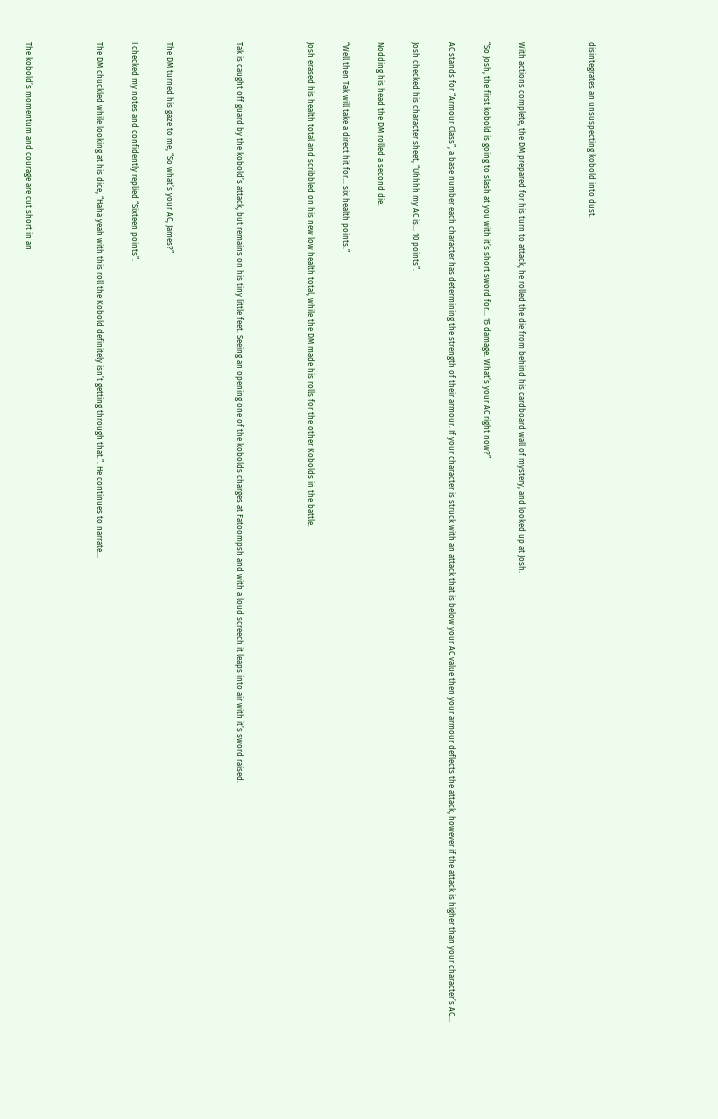disintegrates an unsuspecting kobold into dust.



With actions complete, the DM prepared for his turn to attack, he rolled the die from behind his cardboard wall of mystery, and looked up at Josh.

“So Josh, the first kobold is going to slash at you with it’s short sword for… 15 damage. What’s your AC right now?”

AC stands for “Armour Class”, a base number each character has determining the strength of their armour. If your character is struck with an attack that is below your AC value then your armour deflects the attack, however if the attack is higher than your character’s AC…

Josh checked his character sheet, “Uhhhh my AC is… 10 points”.

Nodding his head the DM rolled a second die.

“Well then Tak will take a direct hit for… six health points.”

Josh erased his health total and scribbled on his new low health total, while the DM made his rolls for the other Kobolds in the battle.



Tak is caught off guard by the kobold’s attack, but remains on his tiny little feet. Seeing an opening one of the kobolds charges at Fatoompsh and with a loud screech it leaps into air with it’s sword raised.



The DM turned his gaze to me, “So what’s your AC, James?”

I checked my notes and confidently replied “Sixteen points”.

The DM chuckled while looking at his dice, “Haha yeah with this roll the Kobold definitely isn’t getting through that.”. He continues to narrate…



The kobold’s momentum and courage are cut short in an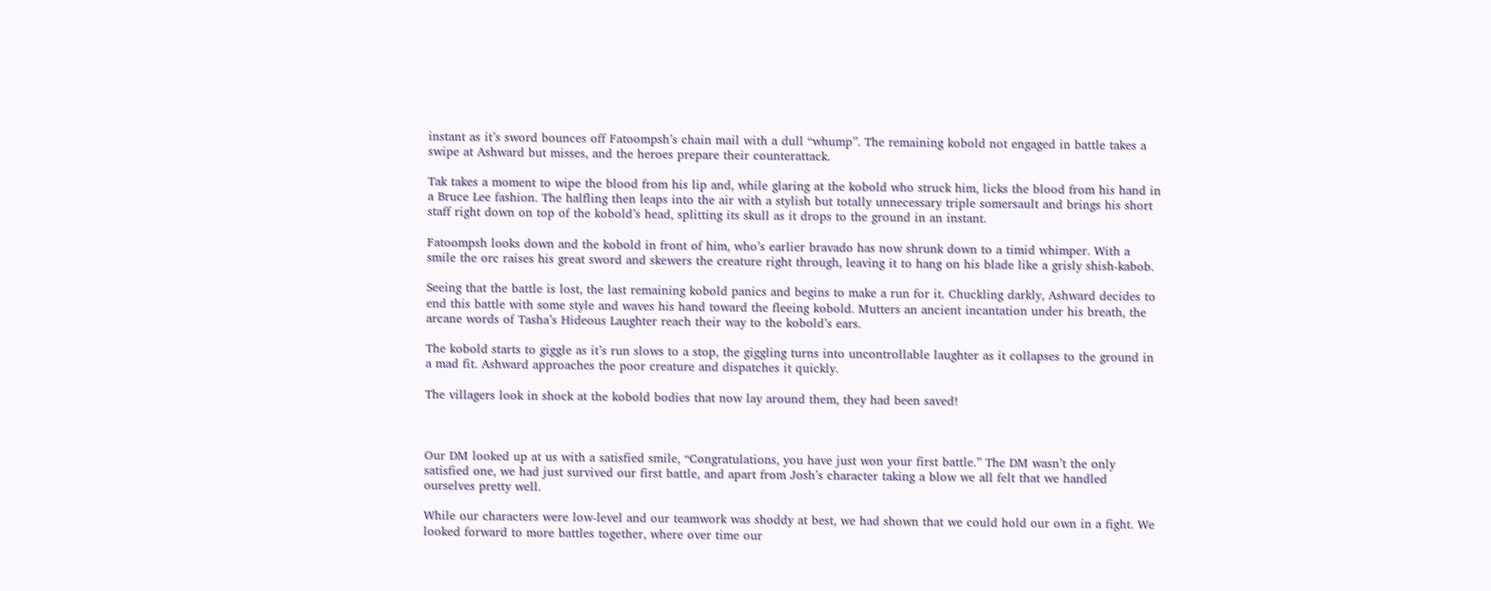instant as it’s sword bounces off Fatoompsh’s chain mail with a dull “whump”. The remaining kobold not engaged in battle takes a swipe at Ashward but misses, and the heroes prepare their counterattack.

Tak takes a moment to wipe the blood from his lip and, while glaring at the kobold who struck him, licks the blood from his hand in a Bruce Lee fashion. The halfling then leaps into the air with a stylish but totally unnecessary triple somersault and brings his short staff right down on top of the kobold’s head, splitting its skull as it drops to the ground in an instant.

Fatoompsh looks down and the kobold in front of him, who’s earlier bravado has now shrunk down to a timid whimper. With a smile the orc raises his great sword and skewers the creature right through, leaving it to hang on his blade like a grisly shish-kabob.

Seeing that the battle is lost, the last remaining kobold panics and begins to make a run for it. Chuckling darkly, Ashward decides to end this battle with some style and waves his hand toward the fleeing kobold. Mutters an ancient incantation under his breath, the arcane words of Tasha’s Hideous Laughter reach their way to the kobold’s ears.

The kobold starts to giggle as it’s run slows to a stop, the giggling turns into uncontrollable laughter as it collapses to the ground in a mad fit. Ashward approaches the poor creature and dispatches it quickly.

The villagers look in shock at the kobold bodies that now lay around them, they had been saved!



Our DM looked up at us with a satisfied smile, “Congratulations, you have just won your first battle.” The DM wasn’t the only satisfied one, we had just survived our first battle, and apart from Josh’s character taking a blow we all felt that we handled ourselves pretty well.

While our characters were low-level and our teamwork was shoddy at best, we had shown that we could hold our own in a fight. We looked forward to more battles together, where over time our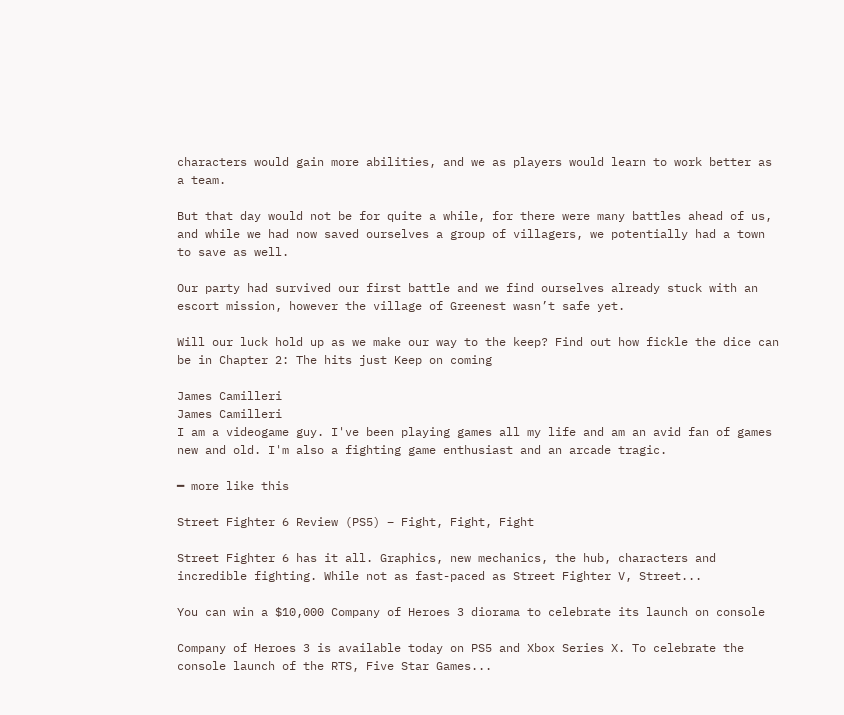characters would gain more abilities, and we as players would learn to work better as a team.

But that day would not be for quite a while, for there were many battles ahead of us, and while we had now saved ourselves a group of villagers, we potentially had a town to save as well.

Our party had survived our first battle and we find ourselves already stuck with an escort mission, however the village of Greenest wasn’t safe yet.

Will our luck hold up as we make our way to the keep? Find out how fickle the dice can be in Chapter 2: The hits just Keep on coming

James Camilleri
James Camilleri
I am a videogame guy. I've been playing games all my life and am an avid fan of games new and old. I'm also a fighting game enthusiast and an arcade tragic.

━ more like this

Street Fighter 6 Review (PS5) – Fight, Fight, Fight

Street Fighter 6 has it all. Graphics, new mechanics, the hub, characters and incredible fighting. While not as fast-paced as Street Fighter V, Street...

You can win a $10,000 Company of Heroes 3 diorama to celebrate its launch on console

Company of Heroes 3 is available today on PS5 and Xbox Series X. To celebrate the console launch of the RTS, Five Star Games...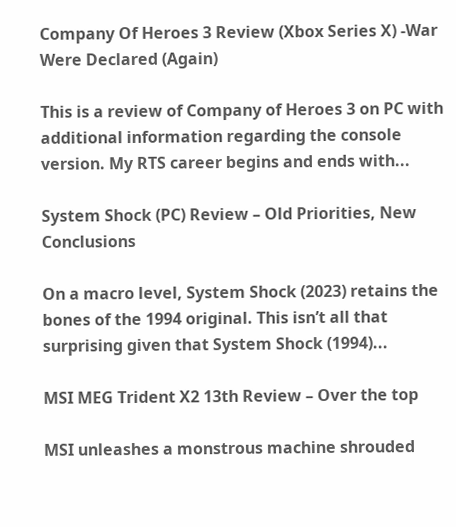Company Of Heroes 3 Review (Xbox Series X) -War Were Declared (Again)

This is a review of Company of Heroes 3 on PC with additional information regarding the console version. My RTS career begins and ends with...

System Shock (PC) Review – Old Priorities, New Conclusions

On a macro level, System Shock (2023) retains the bones of the 1994 original. This isn’t all that surprising given that System Shock (1994)...

MSI MEG Trident X2 13th Review – Over the top

MSI unleashes a monstrous machine shrouded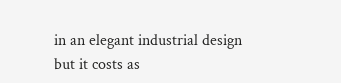in an elegant industrial design but it costs as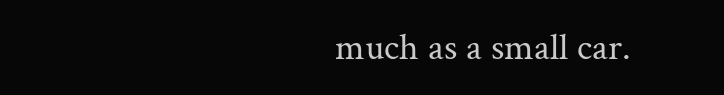much as a small car.